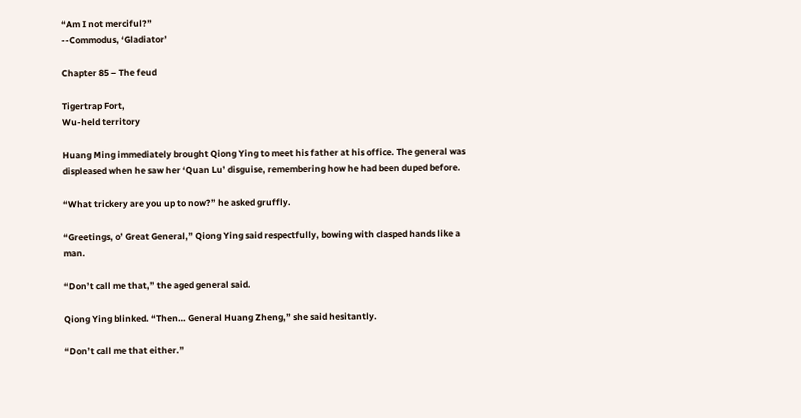“Am I not merciful?”
--Commodus, ‘Gladiator’

Chapter 85 – The feud

Tigertrap Fort,
Wu-held territory

Huang Ming immediately brought Qiong Ying to meet his father at his office. The general was displeased when he saw her ‘Quan Lu’ disguise, remembering how he had been duped before.

“What trickery are you up to now?” he asked gruffly.

“Greetings, o’ Great General,” Qiong Ying said respectfully, bowing with clasped hands like a man.

“Don’t call me that,” the aged general said.

Qiong Ying blinked. “Then… General Huang Zheng,” she said hesitantly.

“Don’t call me that either.”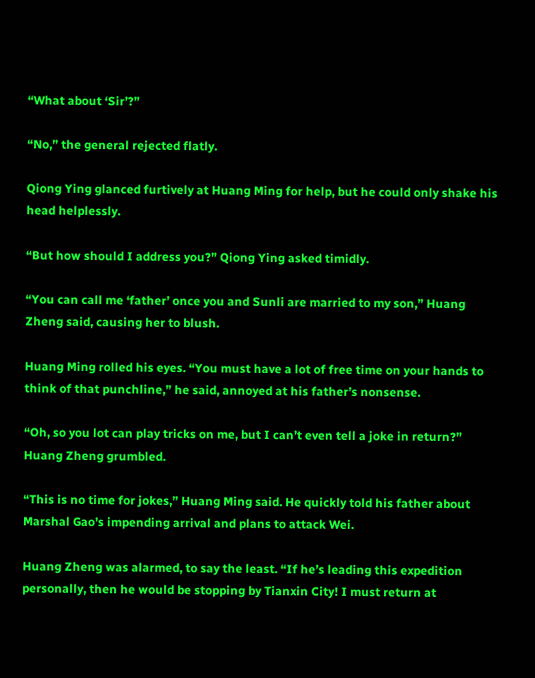“What about ‘Sir’?”

“No,” the general rejected flatly.

Qiong Ying glanced furtively at Huang Ming for help, but he could only shake his head helplessly.

“But how should I address you?” Qiong Ying asked timidly.

“You can call me ‘father’ once you and Sunli are married to my son,” Huang Zheng said, causing her to blush.

Huang Ming rolled his eyes. “You must have a lot of free time on your hands to think of that punchline,” he said, annoyed at his father’s nonsense.

“Oh, so you lot can play tricks on me, but I can’t even tell a joke in return?” Huang Zheng grumbled.

“This is no time for jokes,” Huang Ming said. He quickly told his father about Marshal Gao’s impending arrival and plans to attack Wei.

Huang Zheng was alarmed, to say the least. “If he’s leading this expedition personally, then he would be stopping by Tianxin City! I must return at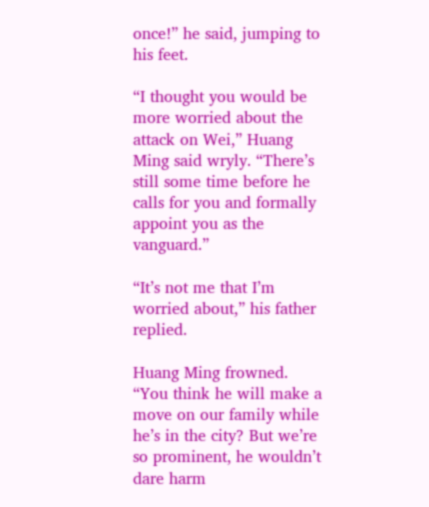once!” he said, jumping to his feet.

“I thought you would be more worried about the attack on Wei,” Huang Ming said wryly. “There’s still some time before he calls for you and formally appoint you as the vanguard.”

“It’s not me that I’m worried about,” his father replied.

Huang Ming frowned. “You think he will make a move on our family while he’s in the city? But we’re so prominent, he wouldn’t dare harm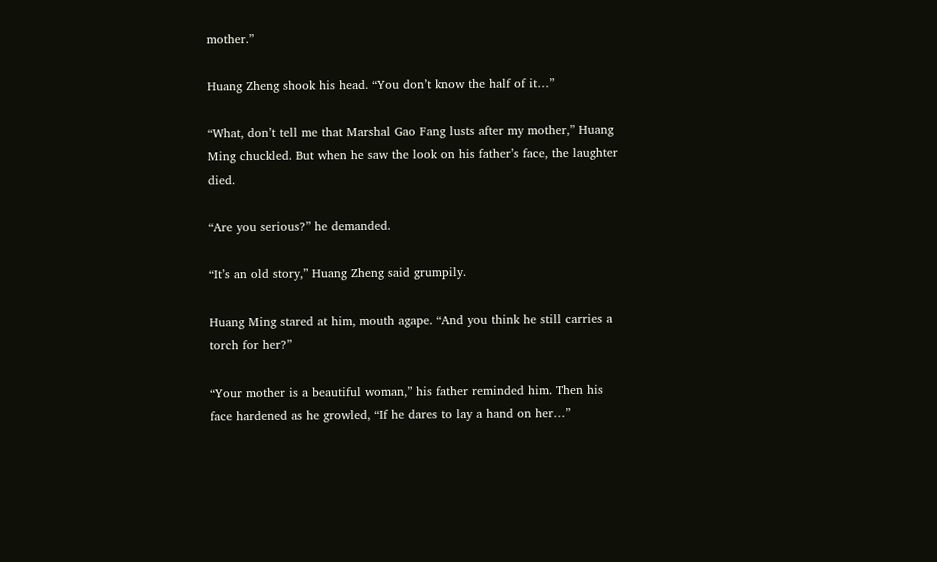mother.”

Huang Zheng shook his head. “You don’t know the half of it…”

“What, don’t tell me that Marshal Gao Fang lusts after my mother,” Huang Ming chuckled. But when he saw the look on his father’s face, the laughter died.

“Are you serious?” he demanded.

“It’s an old story,” Huang Zheng said grumpily.

Huang Ming stared at him, mouth agape. “And you think he still carries a torch for her?”

“Your mother is a beautiful woman,” his father reminded him. Then his face hardened as he growled, “If he dares to lay a hand on her…”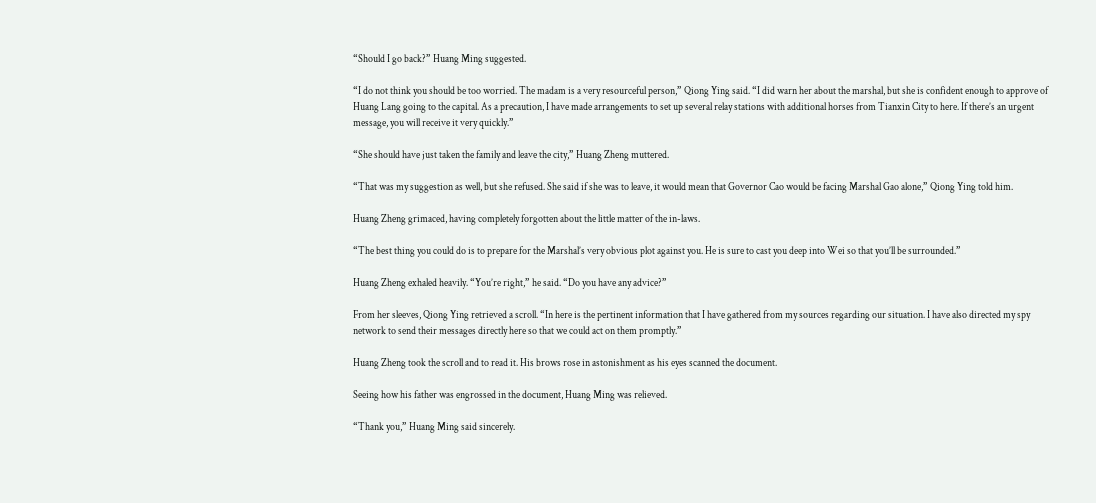“Should I go back?” Huang Ming suggested.

“I do not think you should be too worried. The madam is a very resourceful person,” Qiong Ying said. “I did warn her about the marshal, but she is confident enough to approve of Huang Lang going to the capital. As a precaution, I have made arrangements to set up several relay stations with additional horses from Tianxin City to here. If there’s an urgent message, you will receive it very quickly.”

“She should have just taken the family and leave the city,” Huang Zheng muttered.

“That was my suggestion as well, but she refused. She said if she was to leave, it would mean that Governor Cao would be facing Marshal Gao alone,” Qiong Ying told him.

Huang Zheng grimaced, having completely forgotten about the little matter of the in-laws.

“The best thing you could do is to prepare for the Marshal’s very obvious plot against you. He is sure to cast you deep into Wei so that you’ll be surrounded.”

Huang Zheng exhaled heavily. “You’re right,” he said. “Do you have any advice?”

From her sleeves, Qiong Ying retrieved a scroll. “In here is the pertinent information that I have gathered from my sources regarding our situation. I have also directed my spy network to send their messages directly here so that we could act on them promptly.”

Huang Zheng took the scroll and to read it. His brows rose in astonishment as his eyes scanned the document.

Seeing how his father was engrossed in the document, Huang Ming was relieved.

“Thank you,” Huang Ming said sincerely.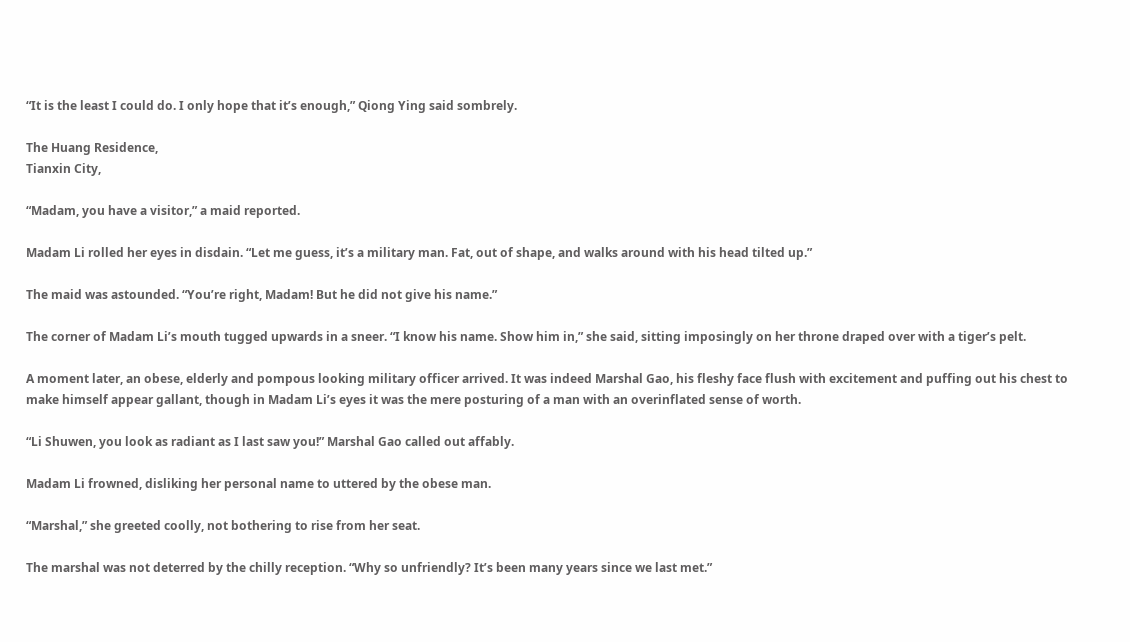“It is the least I could do. I only hope that it’s enough,” Qiong Ying said sombrely.

The Huang Residence,
Tianxin City,

“Madam, you have a visitor,” a maid reported.

Madam Li rolled her eyes in disdain. “Let me guess, it’s a military man. Fat, out of shape, and walks around with his head tilted up.”

The maid was astounded. “You’re right, Madam! But he did not give his name.”

The corner of Madam Li’s mouth tugged upwards in a sneer. “I know his name. Show him in,” she said, sitting imposingly on her throne draped over with a tiger’s pelt.

A moment later, an obese, elderly and pompous looking military officer arrived. It was indeed Marshal Gao, his fleshy face flush with excitement and puffing out his chest to make himself appear gallant, though in Madam Li’s eyes it was the mere posturing of a man with an overinflated sense of worth.

“Li Shuwen, you look as radiant as I last saw you!” Marshal Gao called out affably.

Madam Li frowned, disliking her personal name to uttered by the obese man.

“Marshal,” she greeted coolly, not bothering to rise from her seat.

The marshal was not deterred by the chilly reception. “Why so unfriendly? It’s been many years since we last met.”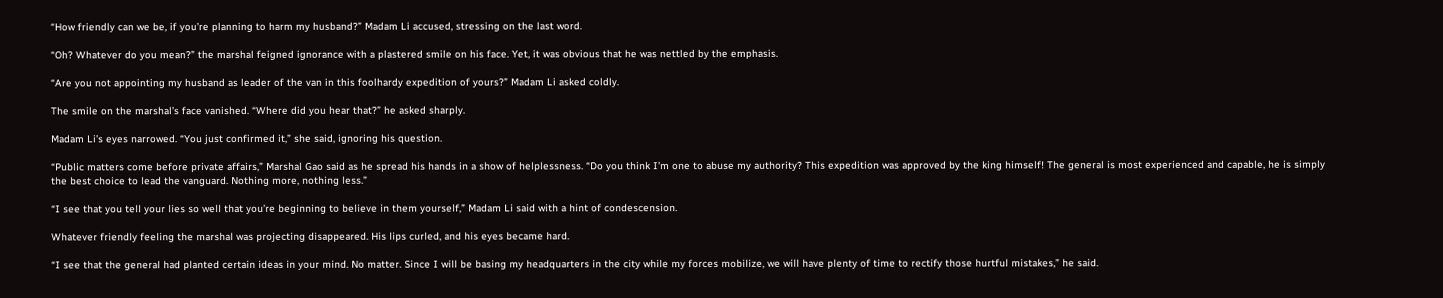“How friendly can we be, if you’re planning to harm my husband?” Madam Li accused, stressing on the last word.

“Oh? Whatever do you mean?” the marshal feigned ignorance with a plastered smile on his face. Yet, it was obvious that he was nettled by the emphasis.

“Are you not appointing my husband as leader of the van in this foolhardy expedition of yours?” Madam Li asked coldly.

The smile on the marshal’s face vanished. “Where did you hear that?” he asked sharply.

Madam Li’s eyes narrowed. “You just confirmed it,” she said, ignoring his question.

“Public matters come before private affairs,” Marshal Gao said as he spread his hands in a show of helplessness. “Do you think I’m one to abuse my authority? This expedition was approved by the king himself! The general is most experienced and capable, he is simply the best choice to lead the vanguard. Nothing more, nothing less.”

“I see that you tell your lies so well that you’re beginning to believe in them yourself,” Madam Li said with a hint of condescension.

Whatever friendly feeling the marshal was projecting disappeared. His lips curled, and his eyes became hard.

“I see that the general had planted certain ideas in your mind. No matter. Since I will be basing my headquarters in the city while my forces mobilize, we will have plenty of time to rectify those hurtful mistakes,” he said.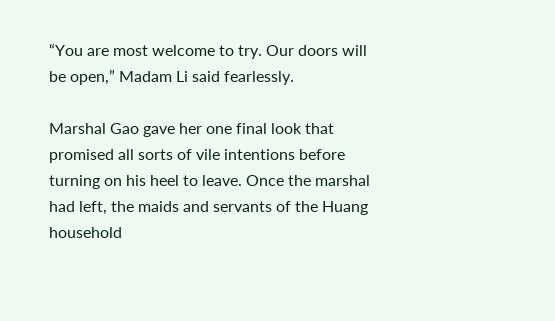“You are most welcome to try. Our doors will be open,” Madam Li said fearlessly.

Marshal Gao gave her one final look that promised all sorts of vile intentions before turning on his heel to leave. Once the marshal had left, the maids and servants of the Huang household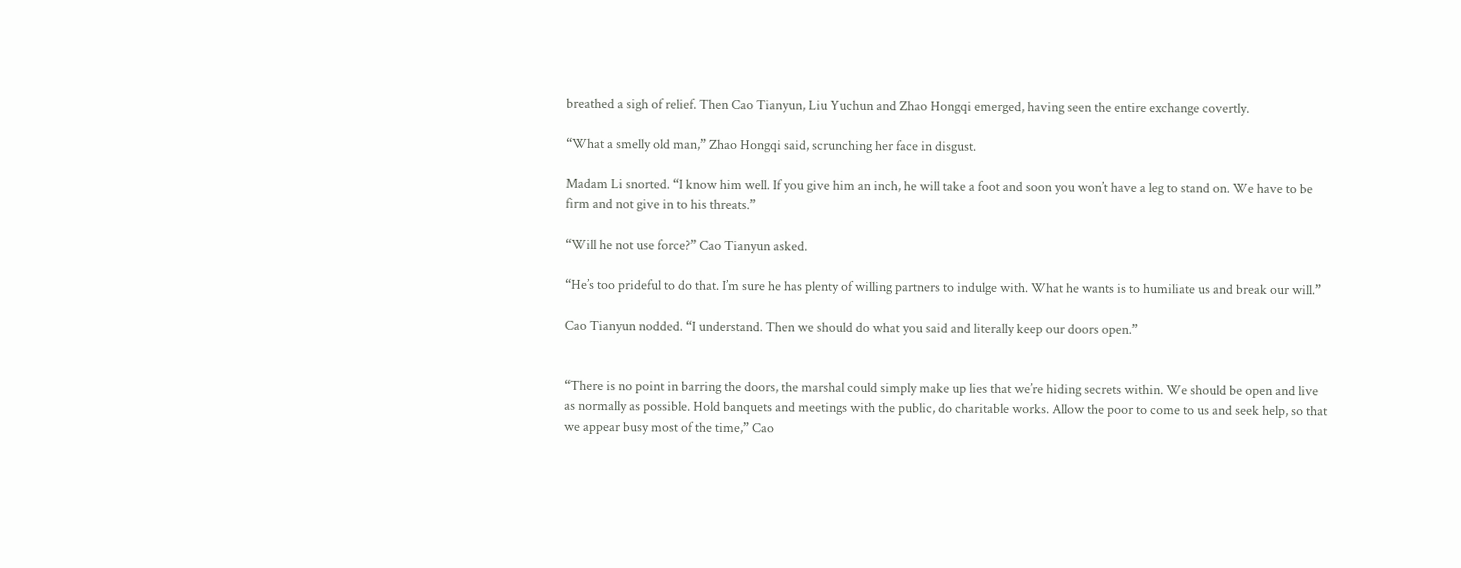breathed a sigh of relief. Then Cao Tianyun, Liu Yuchun and Zhao Hongqi emerged, having seen the entire exchange covertly.

“What a smelly old man,” Zhao Hongqi said, scrunching her face in disgust.

Madam Li snorted. “I know him well. If you give him an inch, he will take a foot and soon you won’t have a leg to stand on. We have to be firm and not give in to his threats.”

“Will he not use force?” Cao Tianyun asked.

“He’s too prideful to do that. I’m sure he has plenty of willing partners to indulge with. What he wants is to humiliate us and break our will.”

Cao Tianyun nodded. “I understand. Then we should do what you said and literally keep our doors open.”


“There is no point in barring the doors, the marshal could simply make up lies that we’re hiding secrets within. We should be open and live as normally as possible. Hold banquets and meetings with the public, do charitable works. Allow the poor to come to us and seek help, so that we appear busy most of the time,” Cao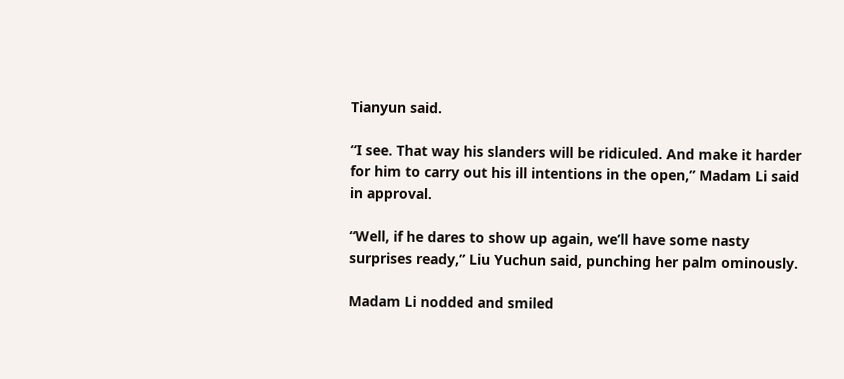Tianyun said.

“I see. That way his slanders will be ridiculed. And make it harder for him to carry out his ill intentions in the open,” Madam Li said in approval.

“Well, if he dares to show up again, we’ll have some nasty surprises ready,” Liu Yuchun said, punching her palm ominously.

Madam Li nodded and smiled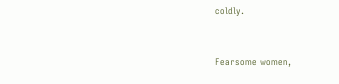coldly.


Fearsome women,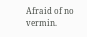Afraid of no vermin.